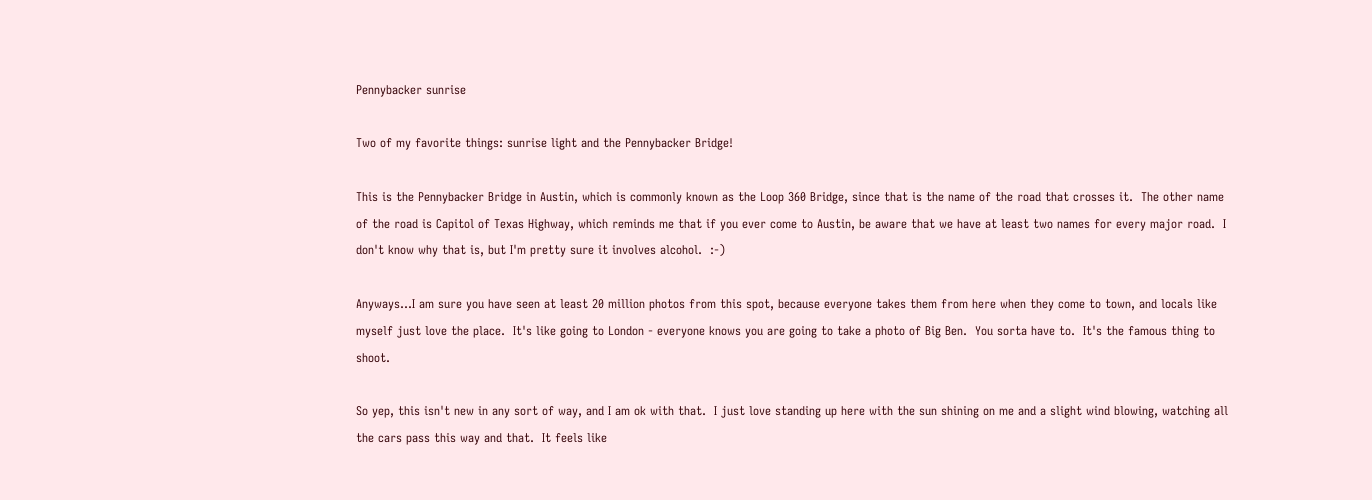Pennybacker sunrise

Two of my favorite things: sunrise light and the Pennybacker Bridge!

This is the Pennybacker Bridge in Austin, which is commonly known as the Loop 360 Bridge, since that is the name of the road that crosses it.  The other name of the road is Capitol of Texas Highway, which reminds me that if you ever come to Austin, be aware that we have at least two names for every major road.  I don't know why that is, but I'm pretty sure it involves alcohol.  :-)

Anyways...I am sure you have seen at least 20 million photos from this spot, because everyone takes them from here when they come to town, and locals like myself just love the place.  It's like going to London - everyone knows you are going to take a photo of Big Ben.  You sorta have to.  It's the famous thing to shoot.

So yep, this isn't new in any sort of way, and I am ok with that.  I just love standing up here with the sun shining on me and a slight wind blowing, watching all the cars pass this way and that.  It feels like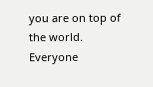you are on top of the world.  Everyone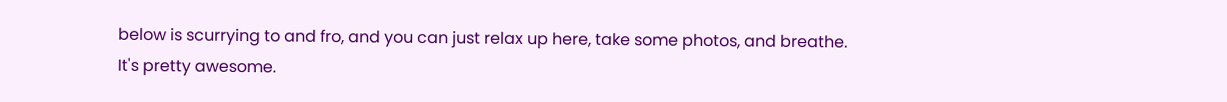below is scurrying to and fro, and you can just relax up here, take some photos, and breathe.  It's pretty awesome.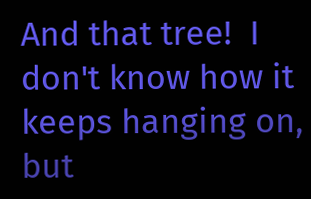And that tree!  I don't know how it keeps hanging on, but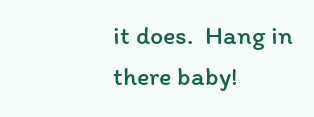it does.  Hang in there baby!